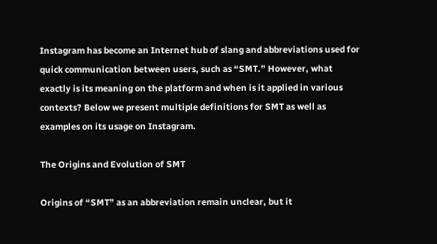Instagram has become an Internet hub of slang and abbreviations used for quick communication between users, such as “SMT.” However, what exactly is its meaning on the platform and when is it applied in various contexts? Below we present multiple definitions for SMT as well as examples on its usage on Instagram.

The Origins and Evolution of SMT

Origins of “SMT” as an abbreviation remain unclear, but it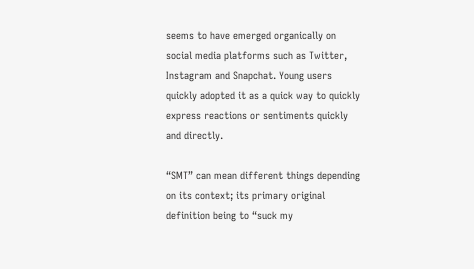seems to have emerged organically on social media platforms such as Twitter, Instagram and Snapchat. Young users quickly adopted it as a quick way to quickly express reactions or sentiments quickly and directly.

“SMT” can mean different things depending on its context; its primary original definition being to “suck my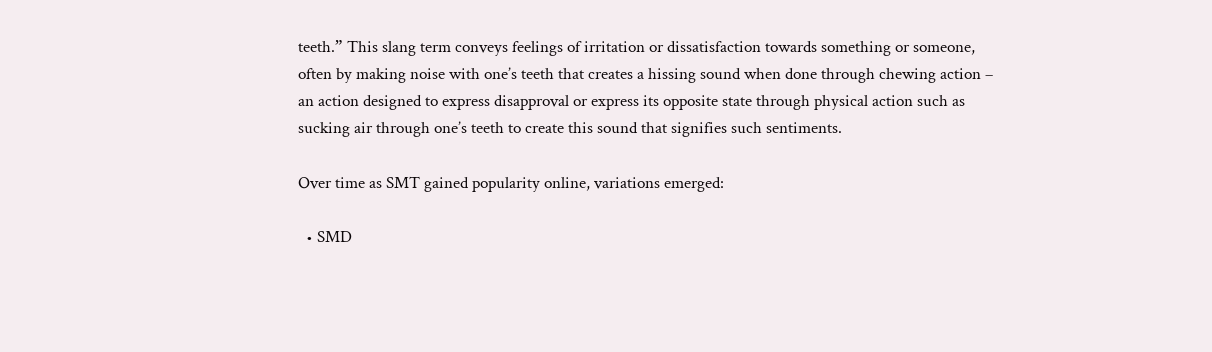teeth.” This slang term conveys feelings of irritation or dissatisfaction towards something or someone, often by making noise with one’s teeth that creates a hissing sound when done through chewing action – an action designed to express disapproval or express its opposite state through physical action such as sucking air through one’s teeth to create this sound that signifies such sentiments.

Over time as SMT gained popularity online, variations emerged:

  • SMD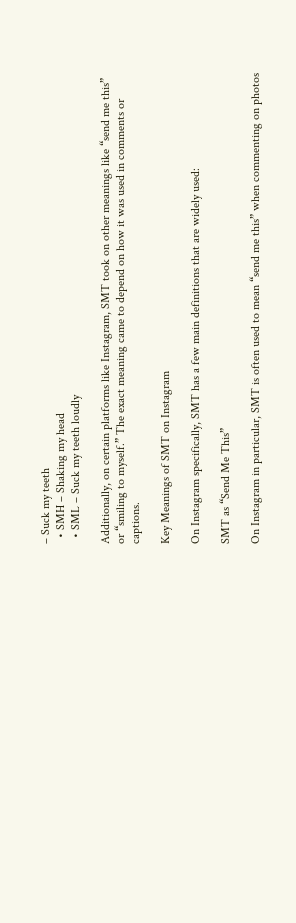– Suck my teeth
  • SMH – Shaking my head
  • SML – Suck my teeth loudly

Additionally, on certain platforms like Instagram, SMT took on other meanings like “send me this” or “smiling to myself.” The exact meaning came to depend on how it was used in comments or captions.

Key Meanings of SMT on Instagram

On Instagram specifically, SMT has a few main definitions that are widely used:

SMT as “Send Me This”

On Instagram in particular, SMT is often used to mean “send me this” when commenting on photos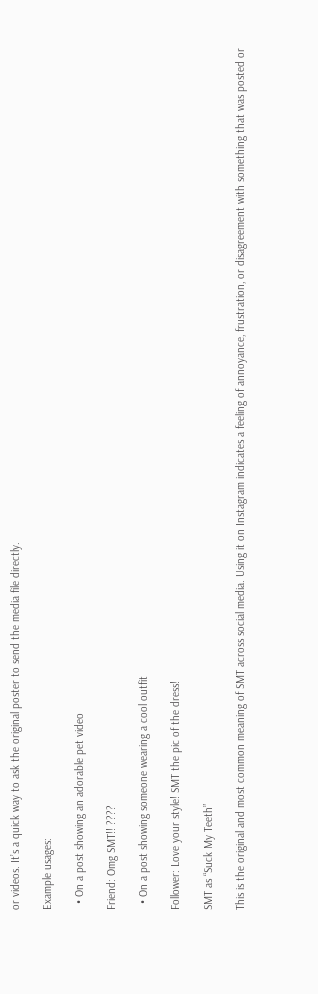or videos. It’s a quick way to ask the original poster to send the media file directly.

Example usages:

  • On a post showing an adorable pet video

Friend: Omg SMT!! ????

  • On a post showing someone wearing a cool outfit

Follower: Love your style! SMT the pic of the dress!

SMT as “Suck My Teeth”

This is the original and most common meaning of SMT across social media. Using it on Instagram indicates a feeling of annoyance, frustration, or disagreement with something that was posted or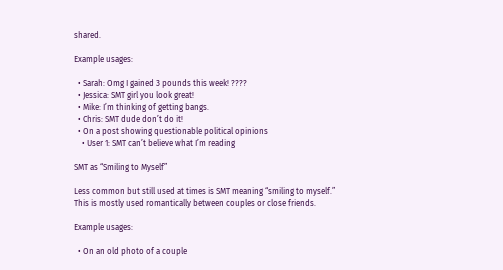shared.

Example usages:

  • Sarah: Omg I gained 3 pounds this week! ????
  • Jessica: SMT girl you look great!
  • Mike: I’m thinking of getting bangs.
  • Chris: SMT dude don’t do it!
  • On a post showing questionable political opinions
    • User 1: SMT can’t believe what I’m reading

SMT as “Smiling to Myself”

Less common but still used at times is SMT meaning “smiling to myself.” This is mostly used romantically between couples or close friends.

Example usages:

  • On an old photo of a couple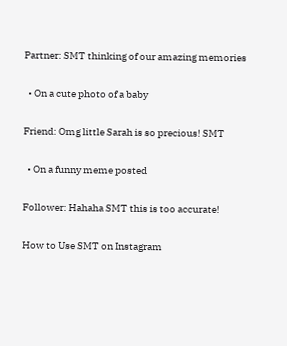Partner: SMT thinking of our amazing memories

  • On a cute photo of a baby

Friend: Omg little Sarah is so precious! SMT

  • On a funny meme posted

Follower: Hahaha SMT this is too accurate!

How to Use SMT on Instagram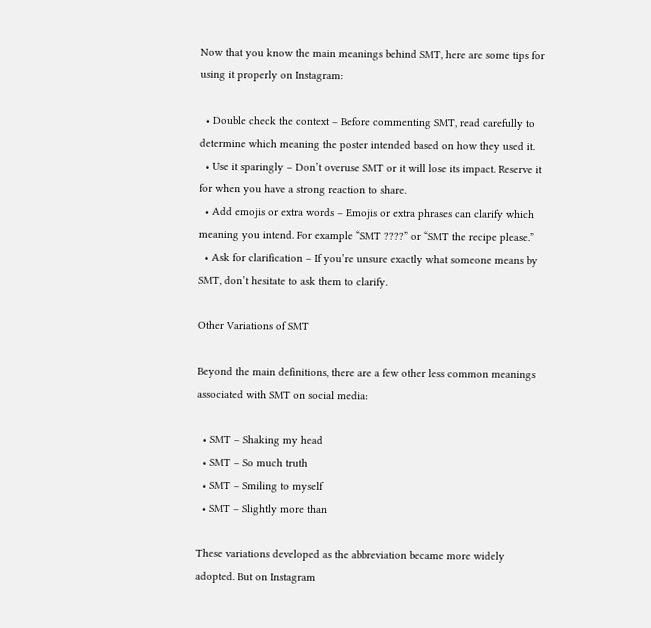Now that you know the main meanings behind SMT, here are some tips for using it properly on Instagram:

  • Double check the context – Before commenting SMT, read carefully to determine which meaning the poster intended based on how they used it.
  • Use it sparingly – Don’t overuse SMT or it will lose its impact. Reserve it for when you have a strong reaction to share.
  • Add emojis or extra words – Emojis or extra phrases can clarify which meaning you intend. For example “SMT ????” or “SMT the recipe please.”
  • Ask for clarification – If you’re unsure exactly what someone means by SMT, don’t hesitate to ask them to clarify.

Other Variations of SMT

Beyond the main definitions, there are a few other less common meanings associated with SMT on social media:

  • SMT – Shaking my head
  • SMT – So much truth
  • SMT – Smiling to myself
  • SMT – Slightly more than

These variations developed as the abbreviation became more widely adopted. But on Instagram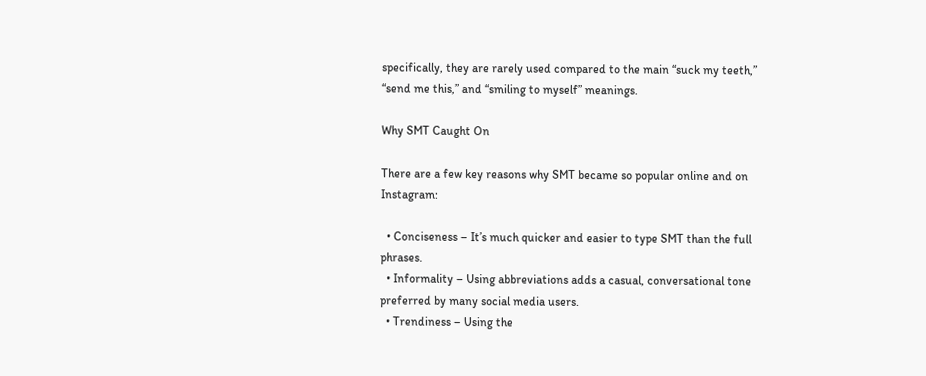specifically, they are rarely used compared to the main “suck my teeth,” “send me this,” and “smiling to myself” meanings.

Why SMT Caught On

There are a few key reasons why SMT became so popular online and on Instagram:

  • Conciseness – It’s much quicker and easier to type SMT than the full phrases.
  • Informality – Using abbreviations adds a casual, conversational tone preferred by many social media users.
  • Trendiness – Using the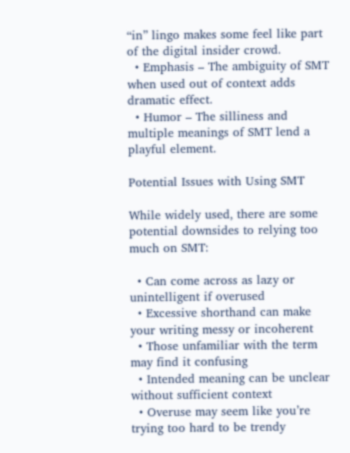“in” lingo makes some feel like part of the digital insider crowd.
  • Emphasis – The ambiguity of SMT when used out of context adds dramatic effect.
  • Humor – The silliness and multiple meanings of SMT lend a playful element.

Potential Issues with Using SMT

While widely used, there are some potential downsides to relying too much on SMT:

  • Can come across as lazy or unintelligent if overused
  • Excessive shorthand can make your writing messy or incoherent
  • Those unfamiliar with the term may find it confusing
  • Intended meaning can be unclear without sufficient context
  • Overuse may seem like you’re trying too hard to be trendy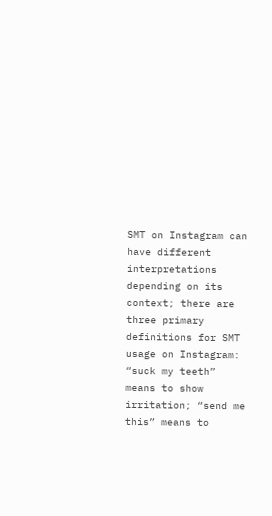SMT on Instagram can have different interpretations depending on its context; there are three primary definitions for SMT usage on Instagram: “suck my teeth” means to show irritation; “send me this” means to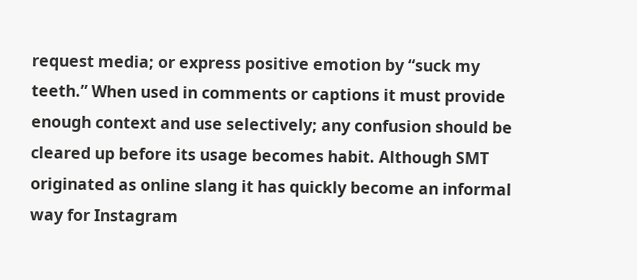request media; or express positive emotion by “suck my teeth.” When used in comments or captions it must provide enough context and use selectively; any confusion should be cleared up before its usage becomes habit. Although SMT originated as online slang it has quickly become an informal way for Instagram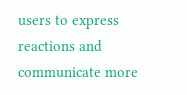users to express reactions and communicate more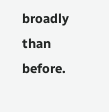broadly than before.